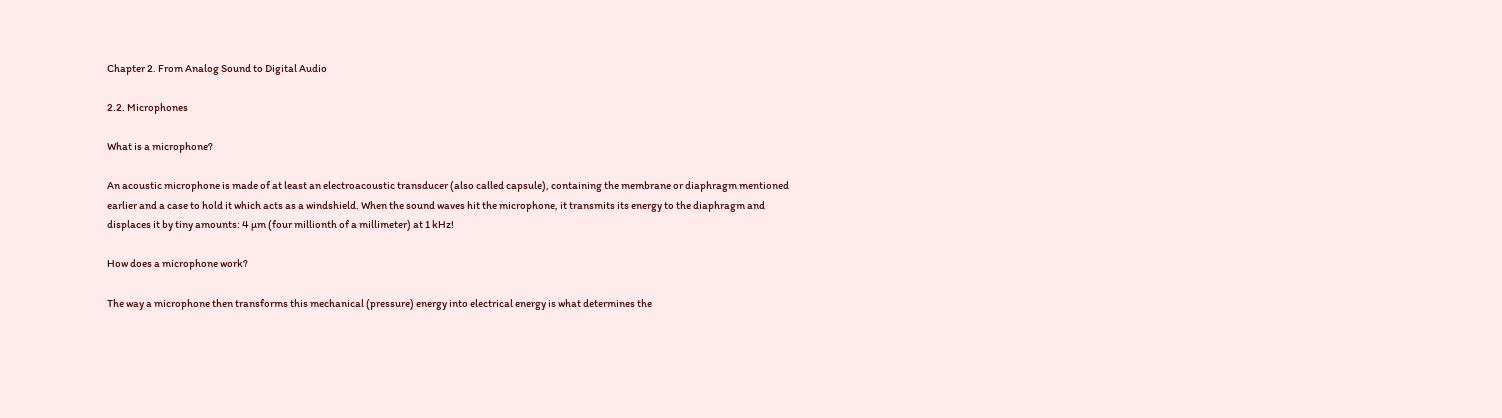Chapter 2. From Analog Sound to Digital Audio

2.2. Microphones

What is a microphone?

An acoustic microphone is made of at least an electroacoustic transducer (also called capsule), containing the membrane or diaphragm mentioned earlier and a case to hold it which acts as a windshield. When the sound waves hit the microphone, it transmits its energy to the diaphragm and displaces it by tiny amounts: 4 µm (four millionth of a millimeter) at 1 kHz!

How does a microphone work?

The way a microphone then transforms this mechanical (pressure) energy into electrical energy is what determines the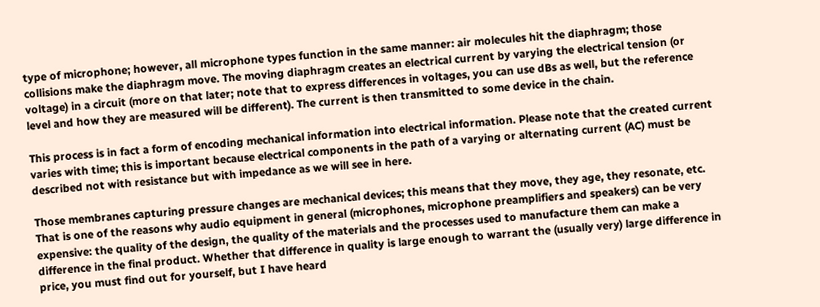type of microphone; however, all microphone types function in the same manner: air molecules hit the diaphragm; those collisions make the diaphragm move. The moving diaphragm creates an electrical current by varying the electrical tension (or voltage) in a circuit (more on that later; note that to express differences in voltages, you can use dBs as well, but the reference level and how they are measured will be different). The current is then transmitted to some device in the chain.

This process is in fact a form of encoding mechanical information into electrical information. Please note that the created current varies with time; this is important because electrical components in the path of a varying or alternating current (AC) must be described not with resistance but with impedance as we will see in here.

Those membranes capturing pressure changes are mechanical devices; this means that they move, they age, they resonate, etc. That is one of the reasons why audio equipment in general (microphones, microphone preamplifiers and speakers) can be very expensive: the quality of the design, the quality of the materials and the processes used to manufacture them can make a difference in the final product. Whether that difference in quality is large enough to warrant the (usually very) large difference in price, you must find out for yourself, but I have heard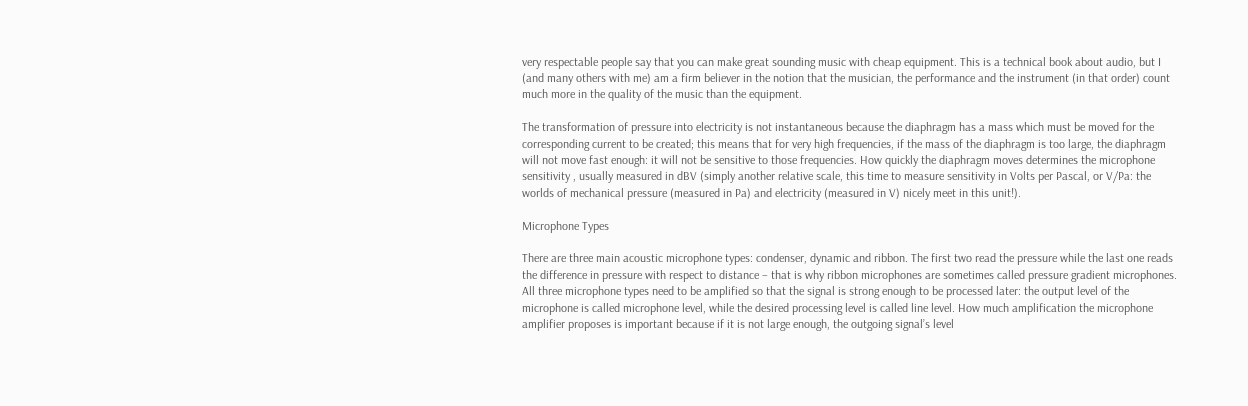very respectable people say that you can make great sounding music with cheap equipment. This is a technical book about audio, but I (and many others with me) am a firm believer in the notion that the musician, the performance and the instrument (in that order) count much more in the quality of the music than the equipment.

The transformation of pressure into electricity is not instantaneous because the diaphragm has a mass which must be moved for the corresponding current to be created; this means that for very high frequencies, if the mass of the diaphragm is too large, the diaphragm will not move fast enough: it will not be sensitive to those frequencies. How quickly the diaphragm moves determines the microphone sensitivity , usually measured in dBV (simply another relative scale, this time to measure sensitivity in Volts per Pascal, or V/Pa: the worlds of mechanical pressure (measured in Pa) and electricity (measured in V) nicely meet in this unit!).

Microphone Types

There are three main acoustic microphone types: condenser, dynamic and ribbon. The first two read the pressure while the last one reads the difference in pressure with respect to distance – that is why ribbon microphones are sometimes called pressure gradient microphones. All three microphone types need to be amplified so that the signal is strong enough to be processed later: the output level of the microphone is called microphone level, while the desired processing level is called line level. How much amplification the microphone amplifier proposes is important because if it is not large enough, the outgoing signal’s level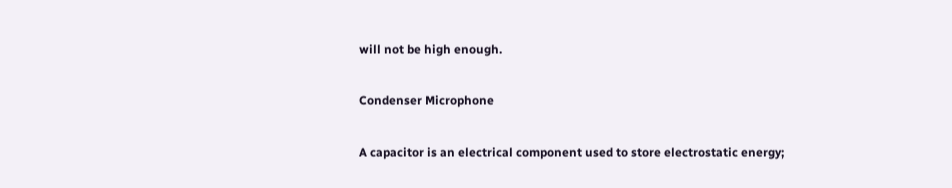will not be high enough.

Condenser Microphone

A capacitor is an electrical component used to store electrostatic energy;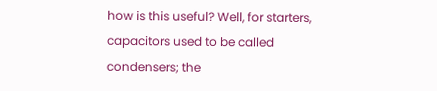how is this useful? Well, for starters, capacitors used to be called condensers; the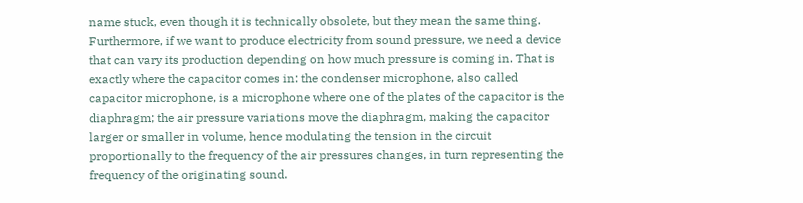name stuck, even though it is technically obsolete, but they mean the same thing. Furthermore, if we want to produce electricity from sound pressure, we need a device that can vary its production depending on how much pressure is coming in. That is exactly where the capacitor comes in: the condenser microphone, also called capacitor microphone, is a microphone where one of the plates of the capacitor is the diaphragm; the air pressure variations move the diaphragm, making the capacitor larger or smaller in volume, hence modulating the tension in the circuit proportionally to the frequency of the air pressures changes, in turn representing the frequency of the originating sound.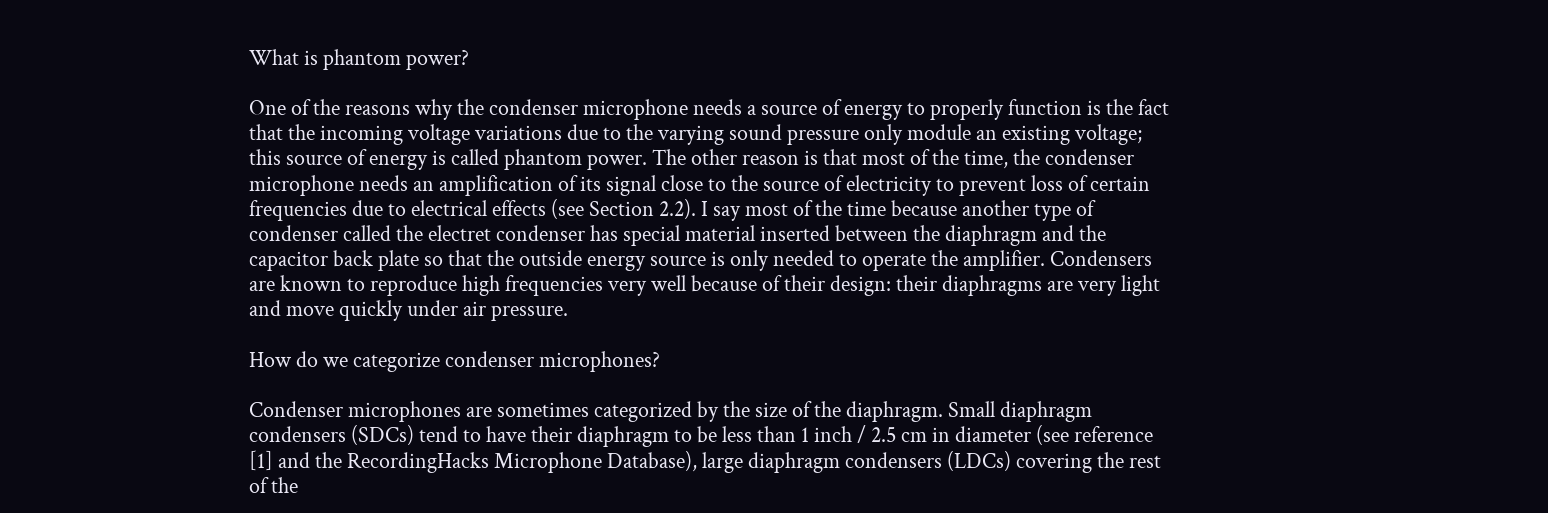What is phantom power?

One of the reasons why the condenser microphone needs a source of energy to properly function is the fact that the incoming voltage variations due to the varying sound pressure only module an existing voltage; this source of energy is called phantom power. The other reason is that most of the time, the condenser microphone needs an amplification of its signal close to the source of electricity to prevent loss of certain frequencies due to electrical effects (see Section 2.2). I say most of the time because another type of condenser called the electret condenser has special material inserted between the diaphragm and the capacitor back plate so that the outside energy source is only needed to operate the amplifier. Condensers are known to reproduce high frequencies very well because of their design: their diaphragms are very light and move quickly under air pressure.

How do we categorize condenser microphones?

Condenser microphones are sometimes categorized by the size of the diaphragm. Small diaphragm condensers (SDCs) tend to have their diaphragm to be less than 1 inch / 2.5 cm in diameter (see reference [1] and the RecordingHacks Microphone Database), large diaphragm condensers (LDCs) covering the rest of the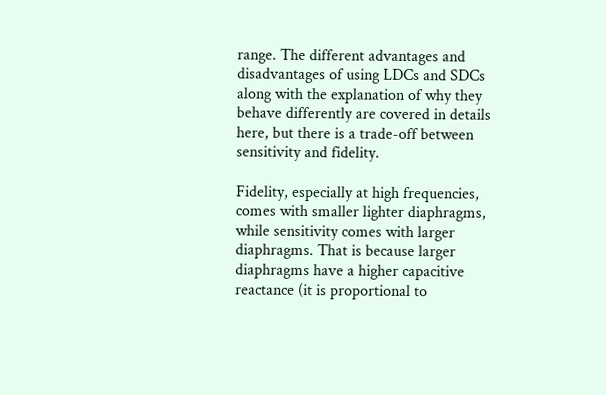range. The different advantages and disadvantages of using LDCs and SDCs along with the explanation of why they behave differently are covered in details here, but there is a trade-off between sensitivity and fidelity.

Fidelity, especially at high frequencies, comes with smaller lighter diaphragms, while sensitivity comes with larger diaphragms. That is because larger diaphragms have a higher capacitive reactance (it is proportional to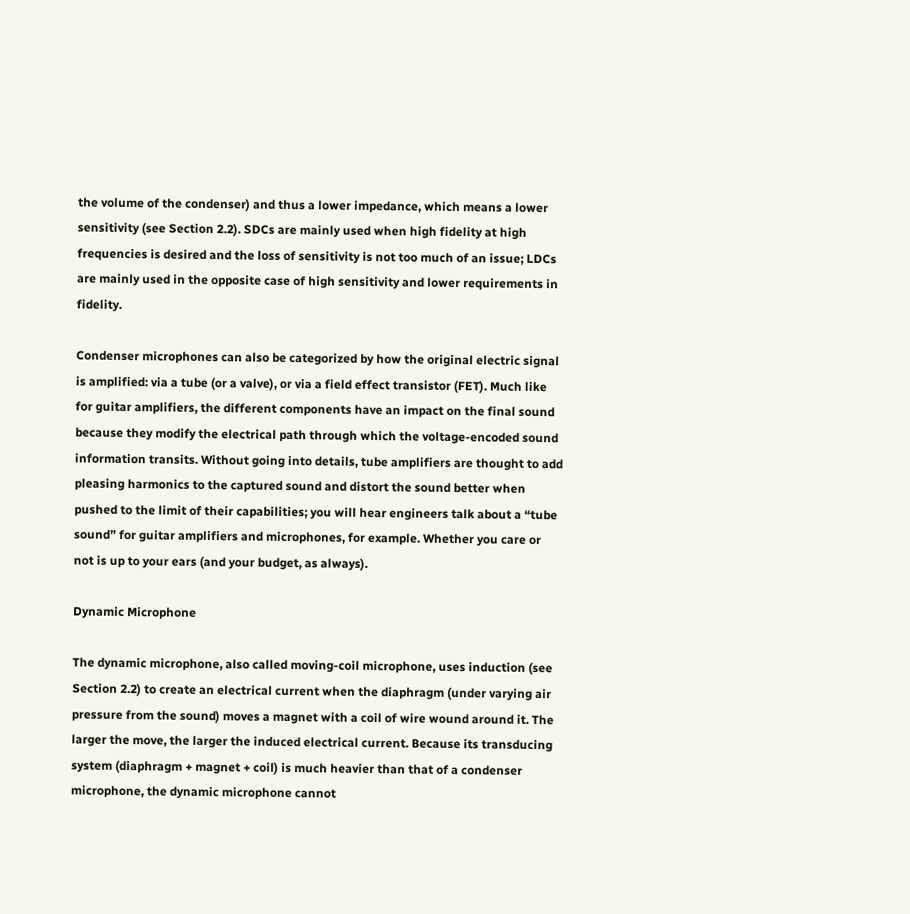the volume of the condenser) and thus a lower impedance, which means a lower sensitivity (see Section 2.2). SDCs are mainly used when high fidelity at high frequencies is desired and the loss of sensitivity is not too much of an issue; LDCs are mainly used in the opposite case of high sensitivity and lower requirements in fidelity.

Condenser microphones can also be categorized by how the original electric signal is amplified: via a tube (or a valve), or via a field effect transistor (FET). Much like for guitar amplifiers, the different components have an impact on the final sound because they modify the electrical path through which the voltage-encoded sound information transits. Without going into details, tube amplifiers are thought to add pleasing harmonics to the captured sound and distort the sound better when pushed to the limit of their capabilities; you will hear engineers talk about a “tube sound” for guitar amplifiers and microphones, for example. Whether you care or not is up to your ears (and your budget, as always).

Dynamic Microphone

The dynamic microphone, also called moving-coil microphone, uses induction (see Section 2.2) to create an electrical current when the diaphragm (under varying air pressure from the sound) moves a magnet with a coil of wire wound around it. The larger the move, the larger the induced electrical current. Because its transducing system (diaphragm + magnet + coil) is much heavier than that of a condenser microphone, the dynamic microphone cannot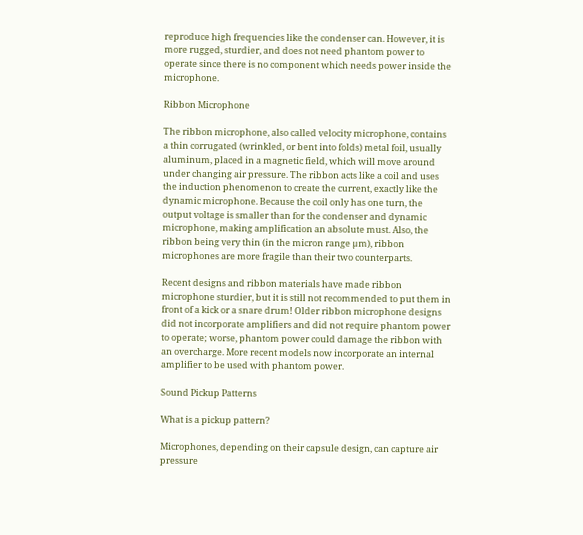reproduce high frequencies like the condenser can. However, it is more rugged, sturdier, and does not need phantom power to operate since there is no component which needs power inside the microphone.

Ribbon Microphone

The ribbon microphone, also called velocity microphone, contains a thin corrugated (wrinkled, or bent into folds) metal foil, usually aluminum, placed in a magnetic field, which will move around under changing air pressure. The ribbon acts like a coil and uses the induction phenomenon to create the current, exactly like the dynamic microphone. Because the coil only has one turn, the output voltage is smaller than for the condenser and dynamic microphone, making amplification an absolute must. Also, the ribbon being very thin (in the micron range µm), ribbon microphones are more fragile than their two counterparts.

Recent designs and ribbon materials have made ribbon microphone sturdier, but it is still not recommended to put them in front of a kick or a snare drum! Older ribbon microphone designs did not incorporate amplifiers and did not require phantom power to operate; worse, phantom power could damage the ribbon with an overcharge. More recent models now incorporate an internal amplifier to be used with phantom power.

Sound Pickup Patterns

What is a pickup pattern?

Microphones, depending on their capsule design, can capture air pressure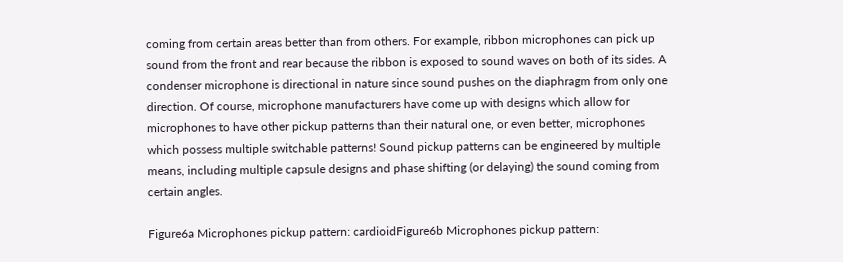coming from certain areas better than from others. For example, ribbon microphones can pick up sound from the front and rear because the ribbon is exposed to sound waves on both of its sides. A condenser microphone is directional in nature since sound pushes on the diaphragm from only one direction. Of course, microphone manufacturers have come up with designs which allow for microphones to have other pickup patterns than their natural one, or even better, microphones which possess multiple switchable patterns! Sound pickup patterns can be engineered by multiple means, including multiple capsule designs and phase shifting (or delaying) the sound coming from certain angles.

Figure6a Microphones pickup pattern: cardioidFigure6b Microphones pickup pattern: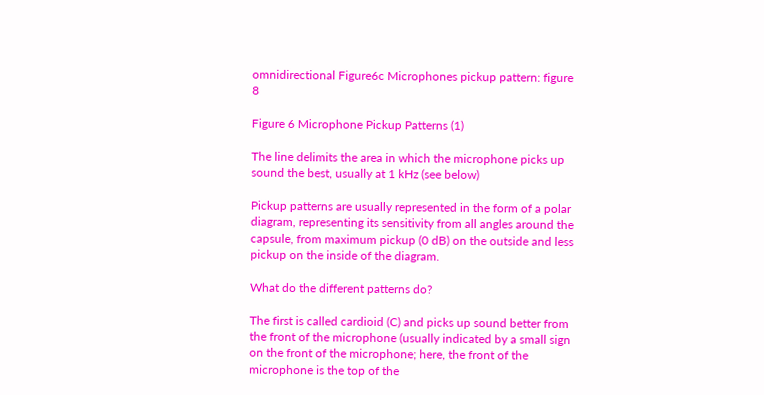omnidirectional Figure6c Microphones pickup pattern: figure 8

Figure 6 Microphone Pickup Patterns (1)

The line delimits the area in which the microphone picks up sound the best, usually at 1 kHz (see below)

Pickup patterns are usually represented in the form of a polar diagram, representing its sensitivity from all angles around the capsule, from maximum pickup (0 dB) on the outside and less pickup on the inside of the diagram.

What do the different patterns do?

The first is called cardioid (C) and picks up sound better from the front of the microphone (usually indicated by a small sign on the front of the microphone; here, the front of the microphone is the top of the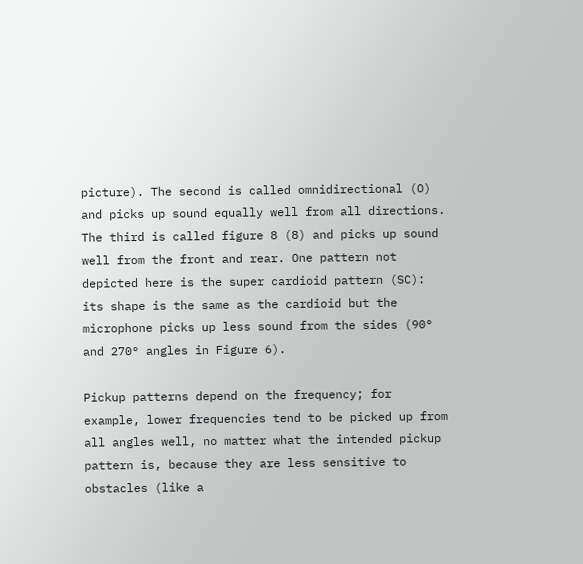picture). The second is called omnidirectional (O) and picks up sound equally well from all directions. The third is called figure 8 (8) and picks up sound well from the front and rear. One pattern not depicted here is the super cardioid pattern (SC): its shape is the same as the cardioid but the microphone picks up less sound from the sides (90° and 270° angles in Figure 6).

Pickup patterns depend on the frequency; for example, lower frequencies tend to be picked up from all angles well, no matter what the intended pickup pattern is, because they are less sensitive to obstacles (like a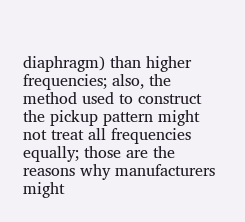diaphragm) than higher frequencies; also, the method used to construct the pickup pattern might not treat all frequencies equally; those are the reasons why manufacturers might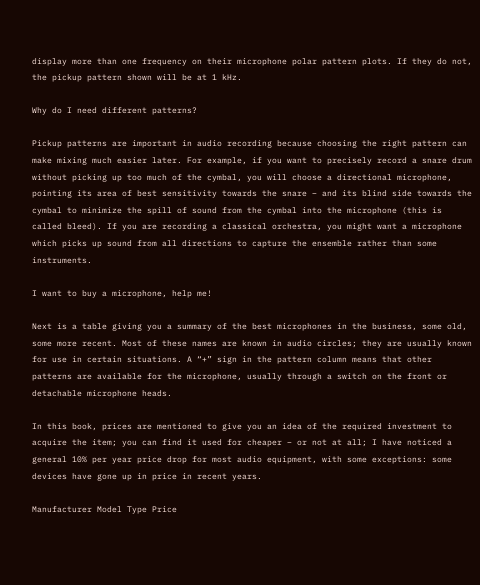display more than one frequency on their microphone polar pattern plots. If they do not, the pickup pattern shown will be at 1 kHz.

Why do I need different patterns?

Pickup patterns are important in audio recording because choosing the right pattern can make mixing much easier later. For example, if you want to precisely record a snare drum without picking up too much of the cymbal, you will choose a directional microphone, pointing its area of best sensitivity towards the snare – and its blind side towards the cymbal to minimize the spill of sound from the cymbal into the microphone (this is called bleed). If you are recording a classical orchestra, you might want a microphone which picks up sound from all directions to capture the ensemble rather than some instruments.

I want to buy a microphone, help me!

Next is a table giving you a summary of the best microphones in the business, some old, some more recent. Most of these names are known in audio circles; they are usually known for use in certain situations. A “+” sign in the pattern column means that other patterns are available for the microphone, usually through a switch on the front or detachable microphone heads.

In this book, prices are mentioned to give you an idea of the required investment to acquire the item; you can find it used for cheaper – or not at all; I have noticed a general 10% per year price drop for most audio equipment, with some exceptions: some devices have gone up in price in recent years.

Manufacturer Model Type Price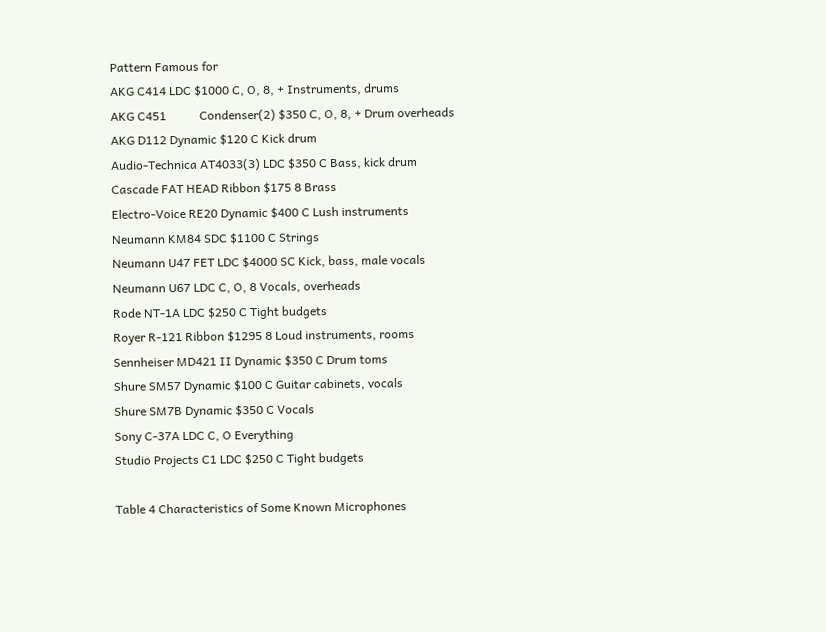Pattern Famous for
AKG C414 LDC $1000 C, O, 8, + Instruments, drums
AKG C451           Condenser(2) $350 C, O, 8, + Drum overheads
AKG D112 Dynamic $120 C Kick drum
Audio-Technica AT4033(3) LDC $350 C Bass, kick drum
Cascade FAT HEAD Ribbon $175 8 Brass
Electro-Voice RE20 Dynamic $400 C Lush instruments
Neumann KM84 SDC $1100 C Strings
Neumann U47 FET LDC $4000 SC Kick, bass, male vocals
Neumann U67 LDC C, O, 8 Vocals, overheads
Rode NT-1A LDC $250 C Tight budgets
Royer R-121 Ribbon $1295 8 Loud instruments, rooms
Sennheiser MD421 II Dynamic $350 C Drum toms
Shure SM57 Dynamic $100 C Guitar cabinets, vocals
Shure SM7B Dynamic $350 C Vocals
Sony C-37A LDC C, O Everything
Studio Projects C1 LDC $250 C Tight budgets

Table 4 Characteristics of Some Known Microphones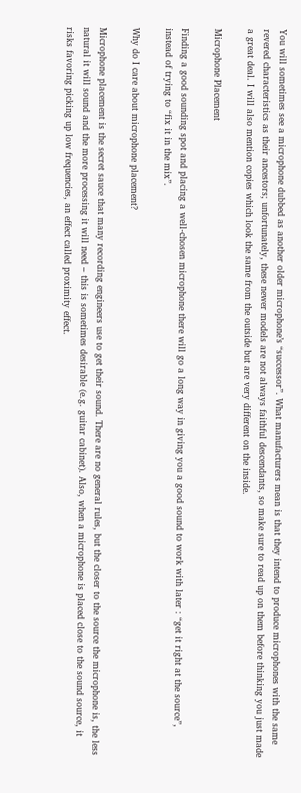You will sometimes see a microphone dubbed as another older microphone’s “successor”. What manufacturers mean is that they intend to produce microphones with the same revered characteristics as their ancestors; unfortunately, these newer models are not always faithful descendants, so make sure to read up on them before thinking you just made a great deal. I will also mention copies which look the same from the outside but are very different on the inside.

Microphone Placement

Finding a good sounding spot and placing a well-chosen microphone there will go a long way in giving you a good sound to work with later : “get it right at the source”, instead of trying to “fix it in the mix”.

Why do I care about microphone placement?

Microphone placement is the secret sauce that many recording engineers use to get their sound. There are no general rules, but the closer to the source the microphone is, the less natural it will sound and the more processing it will need – this is sometimes desirable (e.g. guitar cabinet). Also, when a microphone is placed close to the sound source, it risks favoring picking up low frequencies, an effect called proximity effect.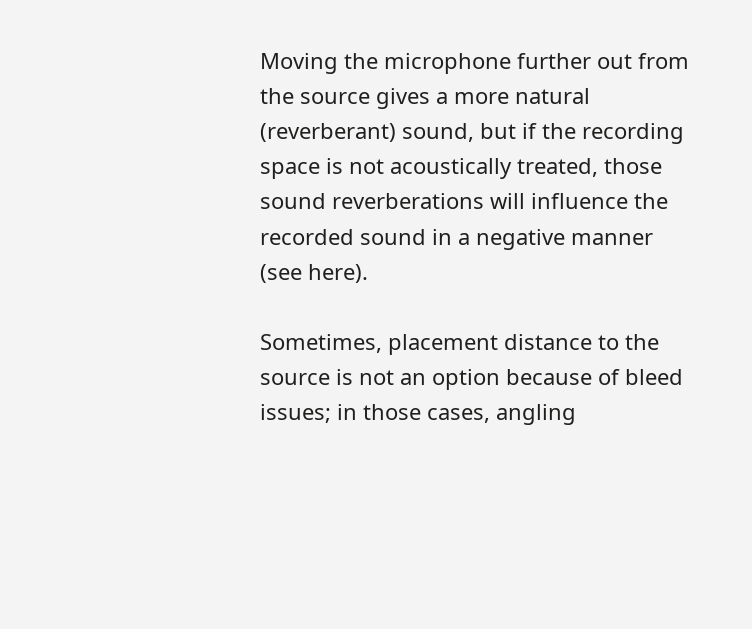Moving the microphone further out from the source gives a more natural (reverberant) sound, but if the recording space is not acoustically treated, those sound reverberations will influence the recorded sound in a negative manner (see here).

Sometimes, placement distance to the source is not an option because of bleed issues; in those cases, angling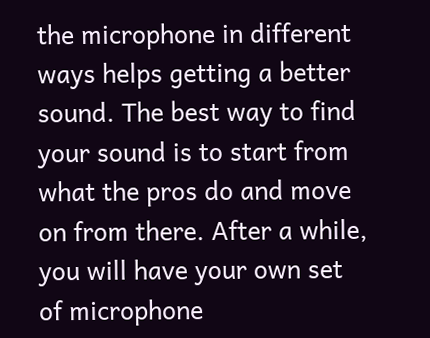the microphone in different ways helps getting a better sound. The best way to find your sound is to start from what the pros do and move on from there. After a while, you will have your own set of microphone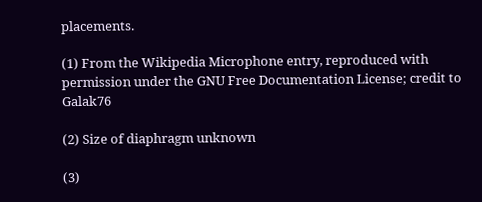placements.

(1) From the Wikipedia Microphone entry, reproduced with permission under the GNU Free Documentation License; credit to Galak76

(2) Size of diaphragm unknown

(3)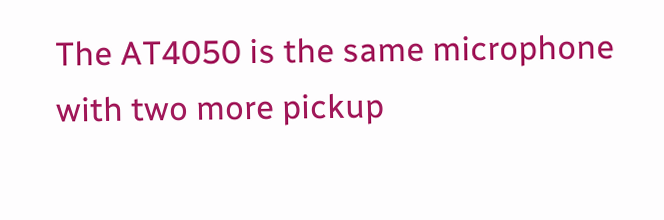The AT4050 is the same microphone with two more pickup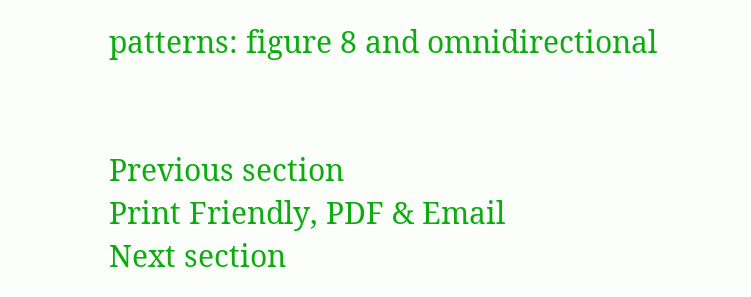patterns: figure 8 and omnidirectional


Previous section
Print Friendly, PDF & Email
Next section